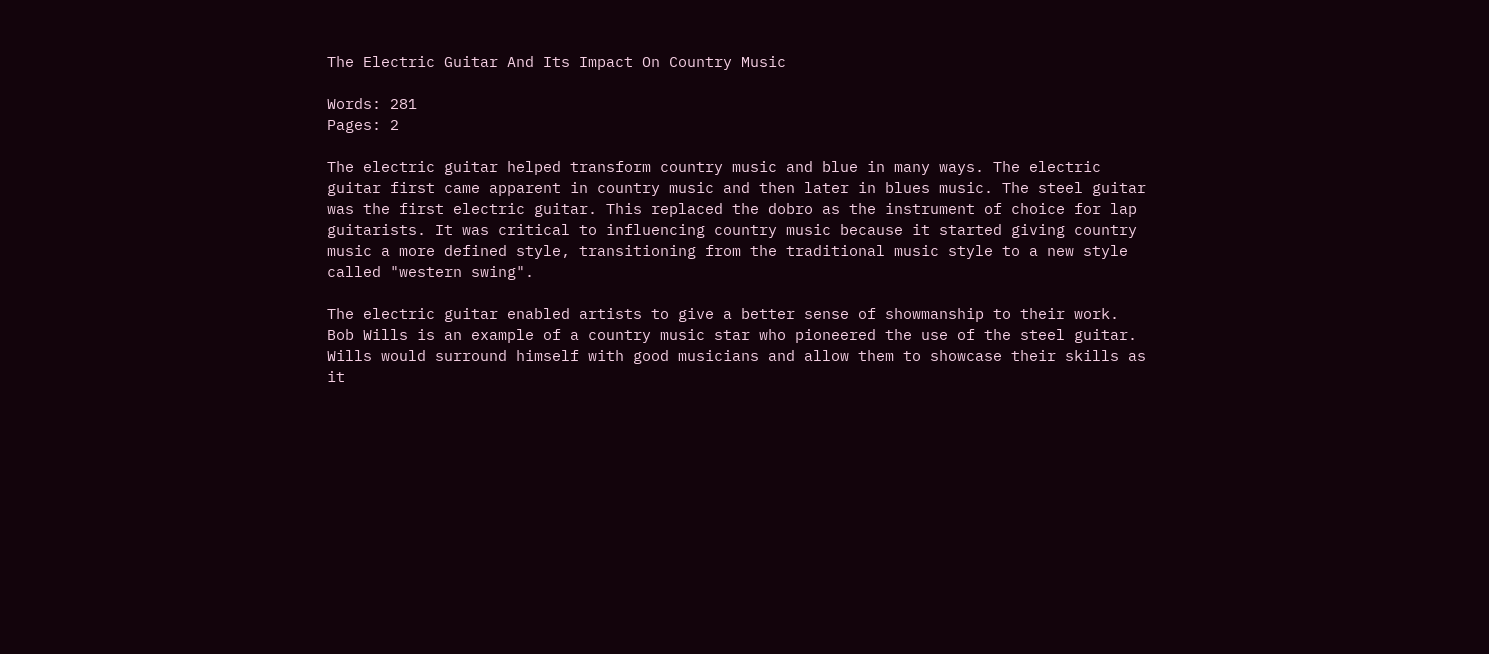The Electric Guitar And Its Impact On Country Music

Words: 281
Pages: 2

The electric guitar helped transform country music and blue in many ways. The electric guitar first came apparent in country music and then later in blues music. The steel guitar was the first electric guitar. This replaced the dobro as the instrument of choice for lap guitarists. It was critical to influencing country music because it started giving country music a more defined style, transitioning from the traditional music style to a new style called "western swing".

The electric guitar enabled artists to give a better sense of showmanship to their work. Bob Wills is an example of a country music star who pioneered the use of the steel guitar. Wills would surround himself with good musicians and allow them to showcase their skills as it